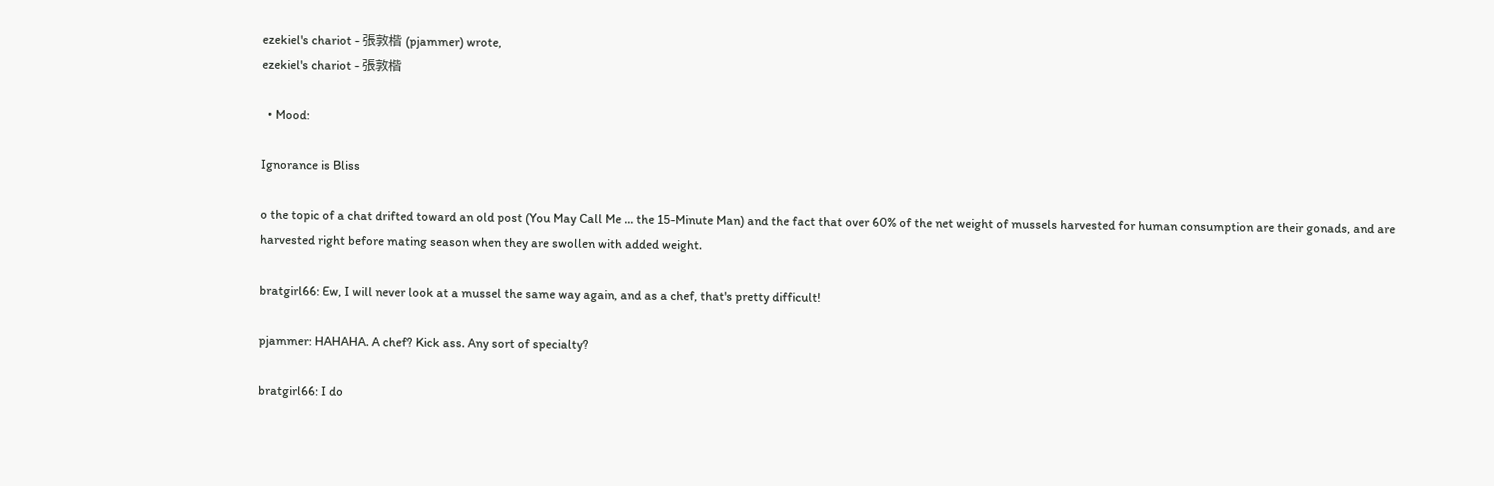ezekiel's chariot - 張敦楷 (pjammer) wrote,
ezekiel's chariot - 張敦楷

  • Mood:

Ignorance is Bliss

o the topic of a chat drifted toward an old post (You May Call Me ... the 15-Minute Man) and the fact that over 60% of the net weight of mussels harvested for human consumption are their gonads, and are harvested right before mating season when they are swollen with added weight.

bratgirl66: Ew, I will never look at a mussel the same way again, and as a chef, that's pretty difficult!

pjammer: HAHAHA. A chef? Kick ass. Any sort of specialty?

bratgirl66: I do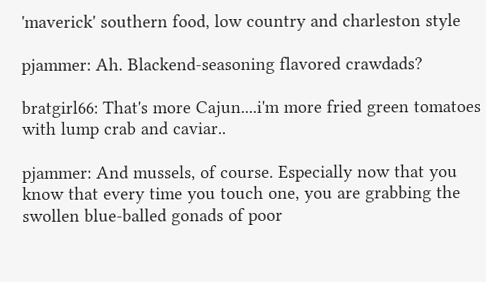'maverick' southern food, low country and charleston style

pjammer: Ah. Blackend-seasoning flavored crawdads?

bratgirl66: That's more Cajun....i'm more fried green tomatoes with lump crab and caviar..

pjammer: And mussels, of course. Especially now that you know that every time you touch one, you are grabbing the swollen blue-balled gonads of poor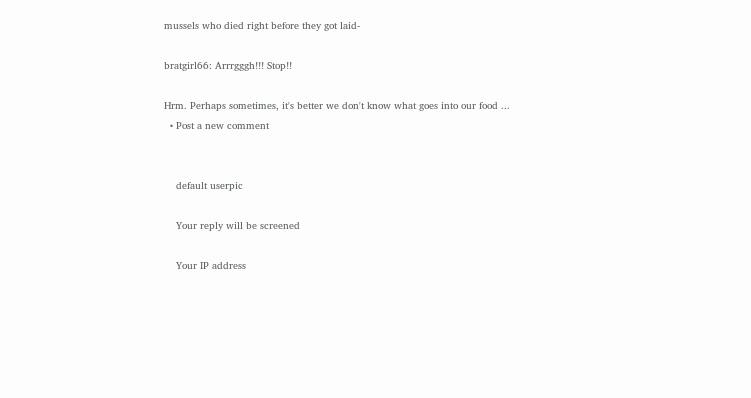mussels who died right before they got laid-

bratgirl66: Arrrgggh!!! Stop!!

Hrm. Perhaps sometimes, it's better we don't know what goes into our food ...
  • Post a new comment


    default userpic

    Your reply will be screened

    Your IP address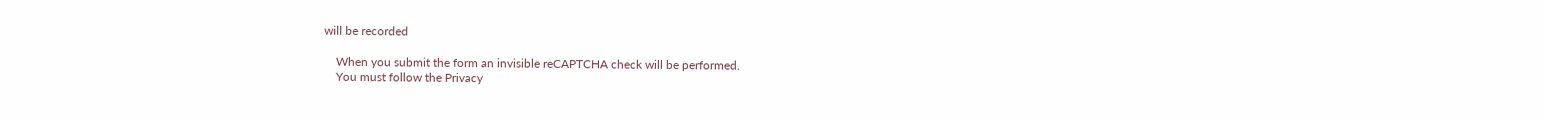will be recorded

    When you submit the form an invisible reCAPTCHA check will be performed.
    You must follow the Privacy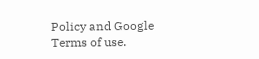Policy and Google Terms of use.